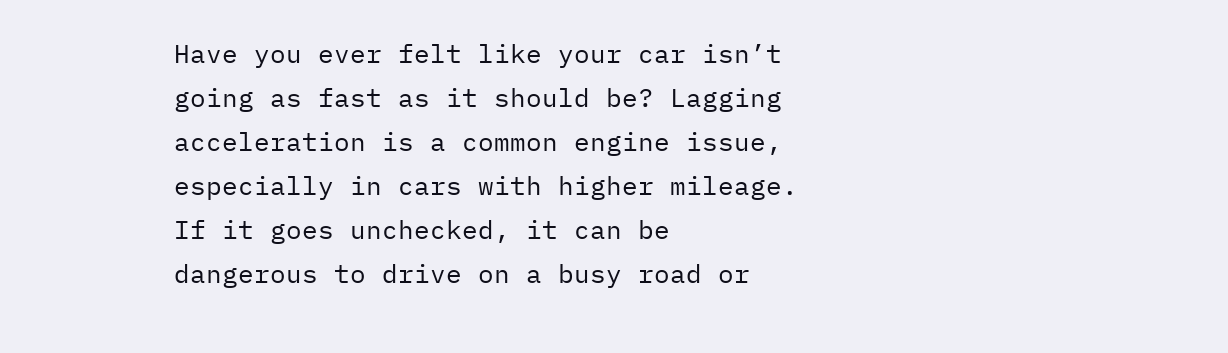Have you ever felt like your car isn’t going as fast as it should be? Lagging acceleration is a common engine issue, especially in cars with higher mileage. If it goes unchecked, it can be dangerous to drive on a busy road or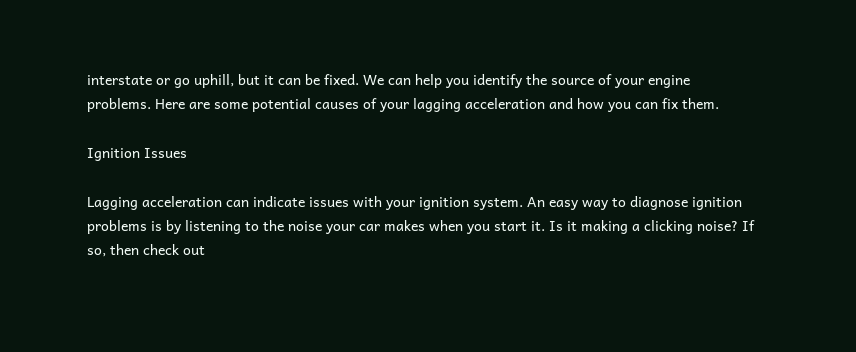interstate or go uphill, but it can be fixed. We can help you identify the source of your engine problems. Here are some potential causes of your lagging acceleration and how you can fix them.

Ignition Issues

Lagging acceleration can indicate issues with your ignition system. An easy way to diagnose ignition problems is by listening to the noise your car makes when you start it. Is it making a clicking noise? If so, then check out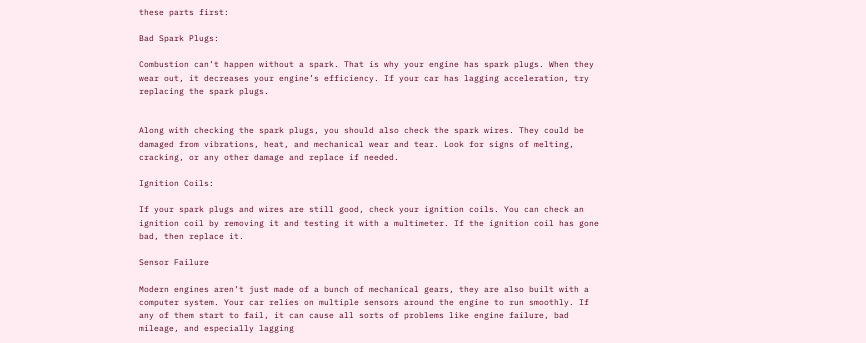these parts first:

Bad Spark Plugs:

Combustion can’t happen without a spark. That is why your engine has spark plugs. When they wear out, it decreases your engine’s efficiency. If your car has lagging acceleration, try replacing the spark plugs.


Along with checking the spark plugs, you should also check the spark wires. They could be damaged from vibrations, heat, and mechanical wear and tear. Look for signs of melting, cracking, or any other damage and replace if needed.

Ignition Coils:

If your spark plugs and wires are still good, check your ignition coils. You can check an ignition coil by removing it and testing it with a multimeter. If the ignition coil has gone bad, then replace it.

Sensor Failure

Modern engines aren’t just made of a bunch of mechanical gears, they are also built with a computer system. Your car relies on multiple sensors around the engine to run smoothly. If any of them start to fail, it can cause all sorts of problems like engine failure, bad mileage, and especially lagging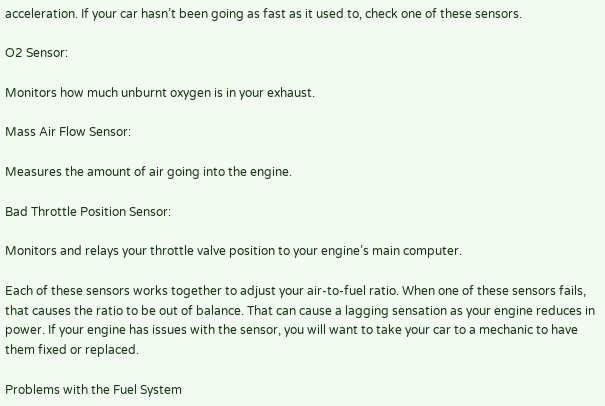acceleration. If your car hasn’t been going as fast as it used to, check one of these sensors.

O2 Sensor:

Monitors how much unburnt oxygen is in your exhaust.

Mass Air Flow Sensor:

Measures the amount of air going into the engine.

Bad Throttle Position Sensor:

Monitors and relays your throttle valve position to your engine’s main computer.

Each of these sensors works together to adjust your air-to-fuel ratio. When one of these sensors fails, that causes the ratio to be out of balance. That can cause a lagging sensation as your engine reduces in power. If your engine has issues with the sensor, you will want to take your car to a mechanic to have them fixed or replaced.

Problems with the Fuel System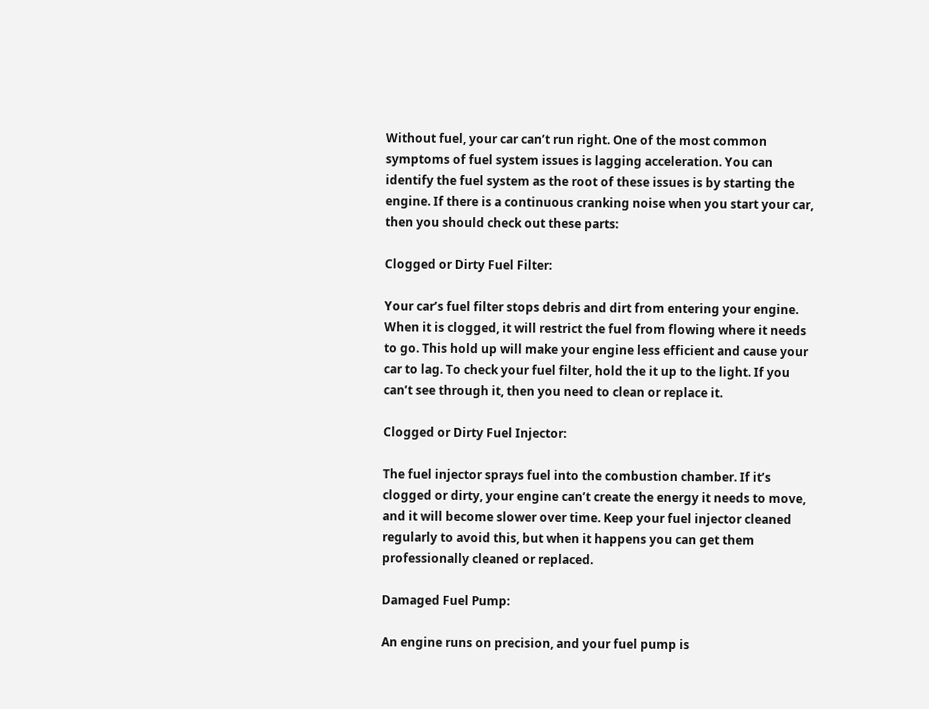Without fuel, your car can’t run right. One of the most common symptoms of fuel system issues is lagging acceleration. You can identify the fuel system as the root of these issues is by starting the engine. If there is a continuous cranking noise when you start your car, then you should check out these parts:

Clogged or Dirty Fuel Filter:

Your car’s fuel filter stops debris and dirt from entering your engine. When it is clogged, it will restrict the fuel from flowing where it needs to go. This hold up will make your engine less efficient and cause your car to lag. To check your fuel filter, hold the it up to the light. If you can’t see through it, then you need to clean or replace it.

Clogged or Dirty Fuel Injector:

The fuel injector sprays fuel into the combustion chamber. If it’s clogged or dirty, your engine can’t create the energy it needs to move, and it will become slower over time. Keep your fuel injector cleaned regularly to avoid this, but when it happens you can get them professionally cleaned or replaced.

Damaged Fuel Pump:

An engine runs on precision, and your fuel pump is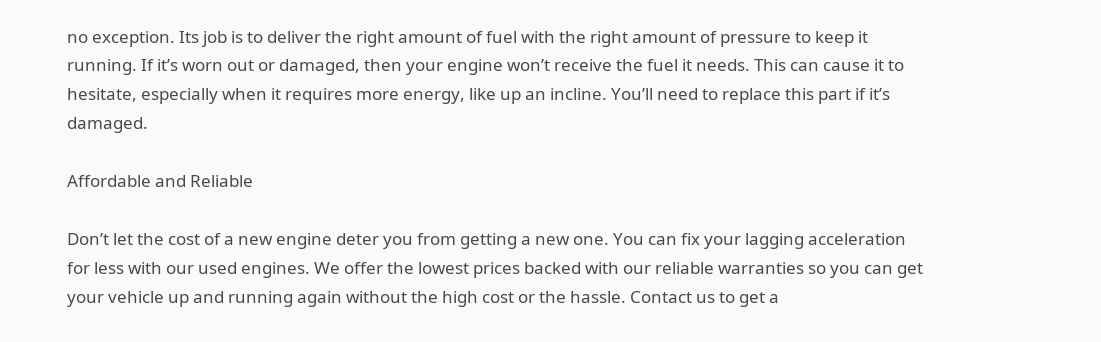no exception. Its job is to deliver the right amount of fuel with the right amount of pressure to keep it running. If it’s worn out or damaged, then your engine won’t receive the fuel it needs. This can cause it to hesitate, especially when it requires more energy, like up an incline. You’ll need to replace this part if it’s damaged.

Affordable and Reliable

Don’t let the cost of a new engine deter you from getting a new one. You can fix your lagging acceleration for less with our used engines. We offer the lowest prices backed with our reliable warranties so you can get your vehicle up and running again without the high cost or the hassle. Contact us to get a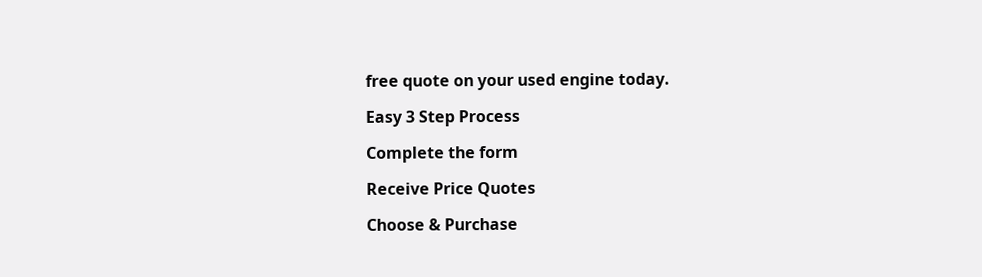free quote on your used engine today.

Easy 3 Step Process

Complete the form

Receive Price Quotes

Choose & Purchase